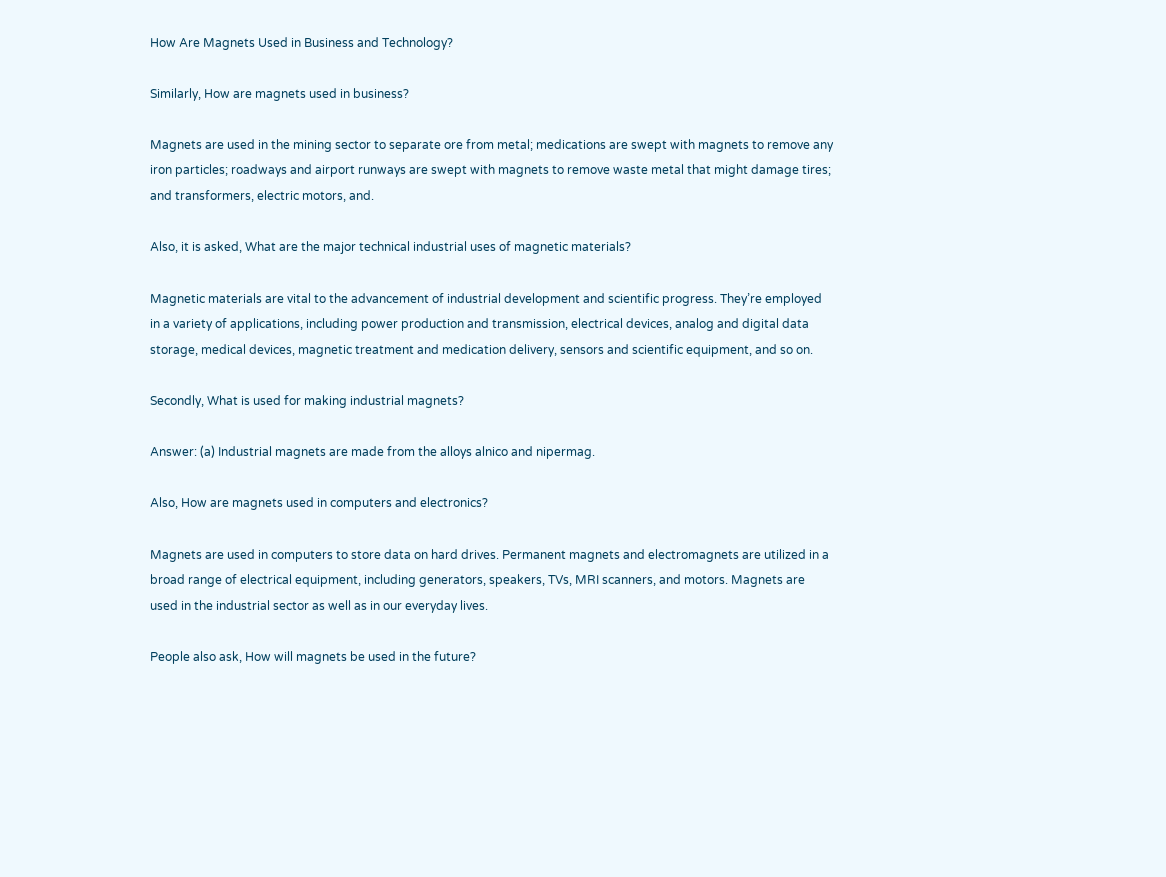How Are Magnets Used in Business and Technology?

Similarly, How are magnets used in business?

Magnets are used in the mining sector to separate ore from metal; medications are swept with magnets to remove any iron particles; roadways and airport runways are swept with magnets to remove waste metal that might damage tires; and transformers, electric motors, and.

Also, it is asked, What are the major technical industrial uses of magnetic materials?

Magnetic materials are vital to the advancement of industrial development and scientific progress. They’re employed in a variety of applications, including power production and transmission, electrical devices, analog and digital data storage, medical devices, magnetic treatment and medication delivery, sensors and scientific equipment, and so on.

Secondly, What is used for making industrial magnets?

Answer: (a) Industrial magnets are made from the alloys alnico and nipermag.

Also, How are magnets used in computers and electronics?

Magnets are used in computers to store data on hard drives. Permanent magnets and electromagnets are utilized in a broad range of electrical equipment, including generators, speakers, TVs, MRI scanners, and motors. Magnets are used in the industrial sector as well as in our everyday lives.

People also ask, How will magnets be used in the future?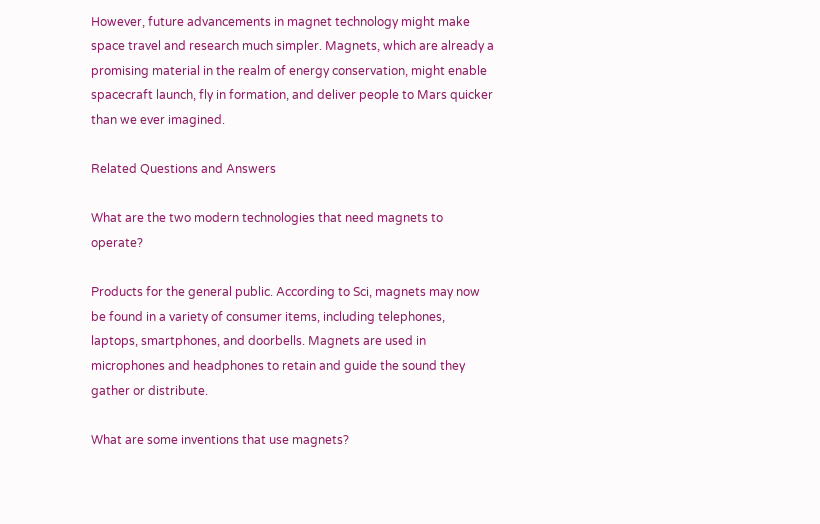However, future advancements in magnet technology might make space travel and research much simpler. Magnets, which are already a promising material in the realm of energy conservation, might enable spacecraft launch, fly in formation, and deliver people to Mars quicker than we ever imagined.

Related Questions and Answers

What are the two modern technologies that need magnets to operate?

Products for the general public. According to Sci, magnets may now be found in a variety of consumer items, including telephones, laptops, smartphones, and doorbells. Magnets are used in microphones and headphones to retain and guide the sound they gather or distribute.

What are some inventions that use magnets?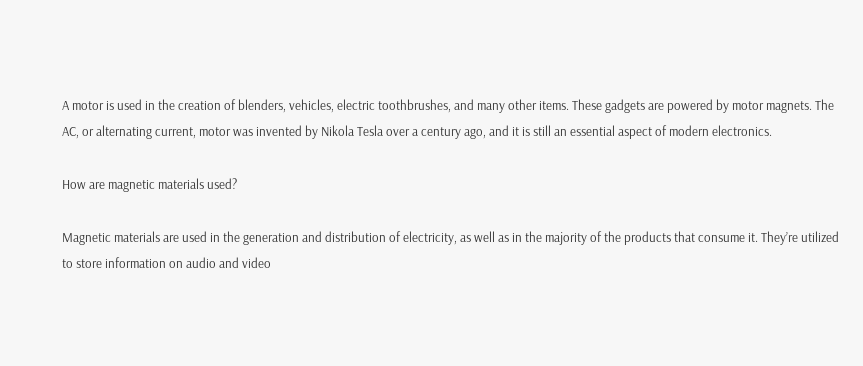A motor is used in the creation of blenders, vehicles, electric toothbrushes, and many other items. These gadgets are powered by motor magnets. The AC, or alternating current, motor was invented by Nikola Tesla over a century ago, and it is still an essential aspect of modern electronics.

How are magnetic materials used?

Magnetic materials are used in the generation and distribution of electricity, as well as in the majority of the products that consume it. They’re utilized to store information on audio and video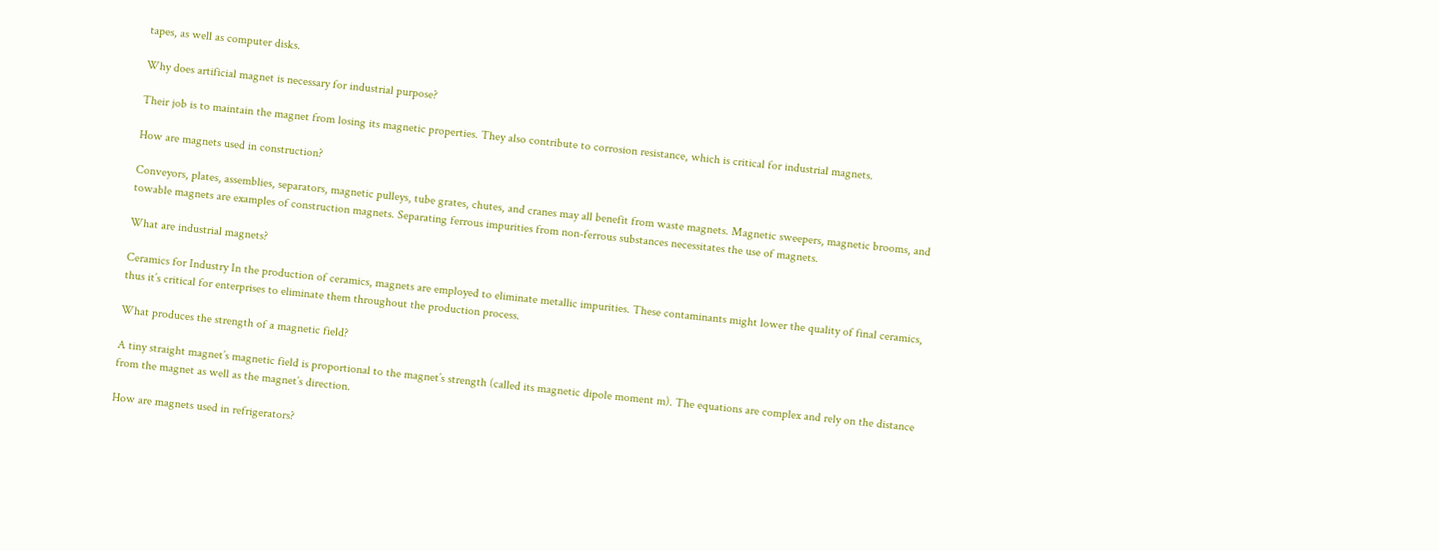tapes, as well as computer disks.

Why does artificial magnet is necessary for industrial purpose?

Their job is to maintain the magnet from losing its magnetic properties. They also contribute to corrosion resistance, which is critical for industrial magnets.

How are magnets used in construction?

Conveyors, plates, assemblies, separators, magnetic pulleys, tube grates, chutes, and cranes may all benefit from waste magnets. Magnetic sweepers, magnetic brooms, and towable magnets are examples of construction magnets. Separating ferrous impurities from non-ferrous substances necessitates the use of magnets.

What are industrial magnets?

Ceramics for Industry In the production of ceramics, magnets are employed to eliminate metallic impurities. These contaminants might lower the quality of final ceramics, thus it’s critical for enterprises to eliminate them throughout the production process.

What produces the strength of a magnetic field?

A tiny straight magnet’s magnetic field is proportional to the magnet’s strength (called its magnetic dipole moment m). The equations are complex and rely on the distance from the magnet as well as the magnet’s direction.

How are magnets used in refrigerators?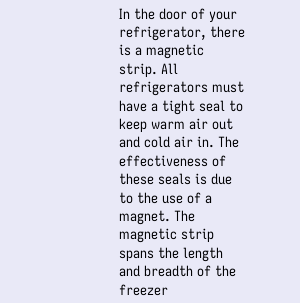In the door of your refrigerator, there is a magnetic strip. All refrigerators must have a tight seal to keep warm air out and cold air in. The effectiveness of these seals is due to the use of a magnet. The magnetic strip spans the length and breadth of the freezer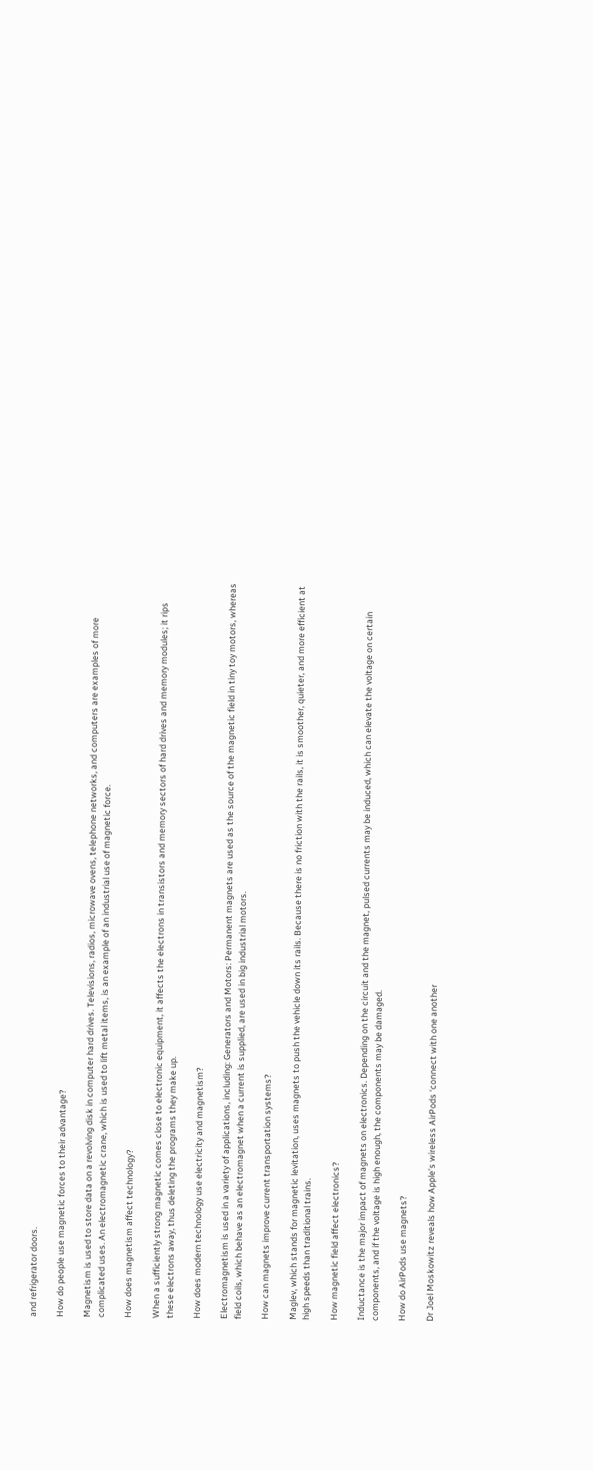and refrigerator doors.

How do people use magnetic forces to their advantage?

Magnetism is used to store data on a revolving disk in computer hard drives. Televisions, radios, microwave ovens, telephone networks, and computers are examples of more complicated uses. An electromagnetic crane, which is used to lift metal items, is an example of an industrial use of magnetic force.

How does magnetism affect technology?

When a sufficiently strong magnetic comes close to electronic equipment, it affects the electrons in transistors and memory sectors of hard drives and memory modules; it rips these electrons away, thus deleting the programs they make up.

How does modern technology use electricity and magnetism?

Electromagnetism is used in a variety of applications, including: Generators and Motors: Permanent magnets are used as the source of the magnetic field in tiny toy motors, whereas field coils, which behave as an electromagnet when a current is supplied, are used in big industrial motors.

How can magnets improve current transportation systems?

Maglev, which stands for magnetic levitation, uses magnets to push the vehicle down its rails. Because there is no friction with the rails, it is smoother, quieter, and more efficient at high speeds than traditional trains.

How magnetic field affect electronics?

Inductance is the major impact of magnets on electronics. Depending on the circuit and the magnet, pulsed currents may be induced, which can elevate the voltage on certain components, and if the voltage is high enough, the components may be damaged.

How do AirPods use magnets?

Dr Joel Moskowitz reveals how Apple’s wireless AirPods ‘connect with one another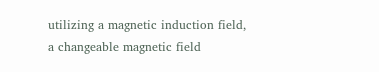utilizing a magnetic induction field, a changeable magnetic field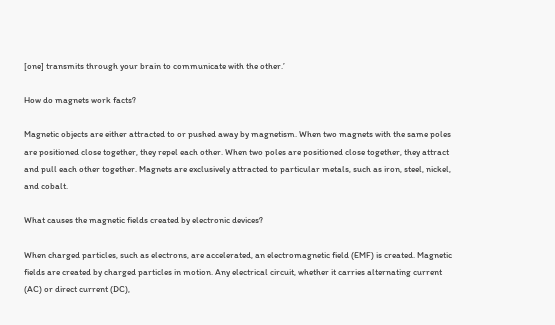[one] transmits through your brain to communicate with the other.’

How do magnets work facts?

Magnetic objects are either attracted to or pushed away by magnetism. When two magnets with the same poles are positioned close together, they repel each other. When two poles are positioned close together, they attract and pull each other together. Magnets are exclusively attracted to particular metals, such as iron, steel, nickel, and cobalt.

What causes the magnetic fields created by electronic devices?

When charged particles, such as electrons, are accelerated, an electromagnetic field (EMF) is created. Magnetic fields are created by charged particles in motion. Any electrical circuit, whether it carries alternating current (AC) or direct current (DC),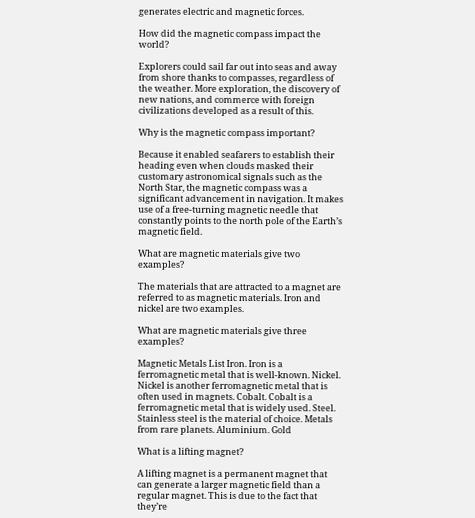generates electric and magnetic forces.

How did the magnetic compass impact the world?

Explorers could sail far out into seas and away from shore thanks to compasses, regardless of the weather. More exploration, the discovery of new nations, and commerce with foreign civilizations developed as a result of this.

Why is the magnetic compass important?

Because it enabled seafarers to establish their heading even when clouds masked their customary astronomical signals such as the North Star, the magnetic compass was a significant advancement in navigation. It makes use of a free-turning magnetic needle that constantly points to the north pole of the Earth’s magnetic field.

What are magnetic materials give two examples?

The materials that are attracted to a magnet are referred to as magnetic materials. Iron and nickel are two examples.

What are magnetic materials give three examples?

Magnetic Metals List Iron. Iron is a ferromagnetic metal that is well-known. Nickel. Nickel is another ferromagnetic metal that is often used in magnets. Cobalt. Cobalt is a ferromagnetic metal that is widely used. Steel. Stainless steel is the material of choice. Metals from rare planets. Aluminium. Gold

What is a lifting magnet?

A lifting magnet is a permanent magnet that can generate a larger magnetic field than a regular magnet. This is due to the fact that they’re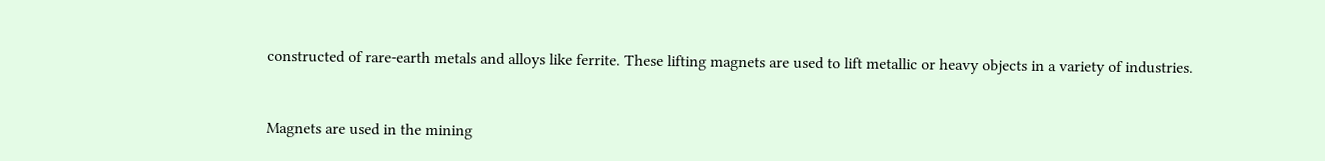constructed of rare-earth metals and alloys like ferrite. These lifting magnets are used to lift metallic or heavy objects in a variety of industries.


Magnets are used in the mining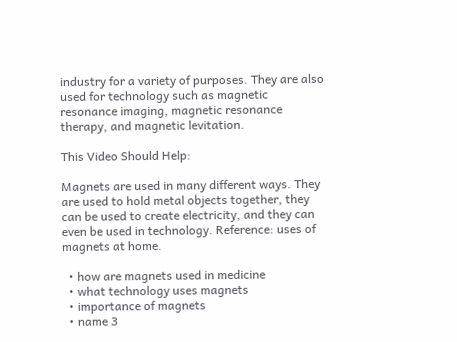industry for a variety of purposes. They are also used for technology such as magnetic resonance imaging, magnetic resonance therapy, and magnetic levitation.

This Video Should Help:

Magnets are used in many different ways. They are used to hold metal objects together, they can be used to create electricity, and they can even be used in technology. Reference: uses of magnets at home.

  • how are magnets used in medicine
  • what technology uses magnets
  • importance of magnets
  • name 3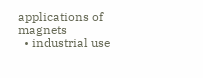applications of magnets
  • industrial use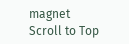magnet
Scroll to Top